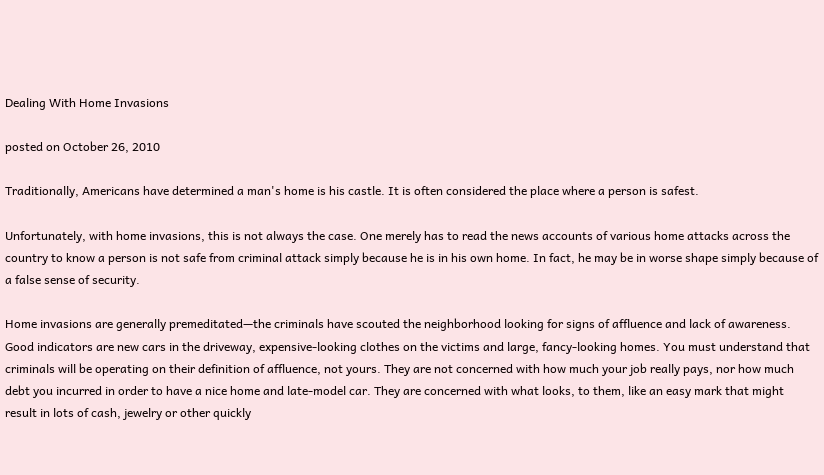Dealing With Home Invasions

posted on October 26, 2010

Traditionally, Americans have determined a man's home is his castle. It is often considered the place where a person is safest.

Unfortunately, with home invasions, this is not always the case. One merely has to read the news accounts of various home attacks across the country to know a person is not safe from criminal attack simply because he is in his own home. In fact, he may be in worse shape simply because of a false sense of security.

Home invasions are generally premeditated—the criminals have scouted the neighborhood looking for signs of affluence and lack of awareness. Good indicators are new cars in the driveway, expensive-looking clothes on the victims and large, fancy-looking homes. You must understand that criminals will be operating on their definition of affluence, not yours. They are not concerned with how much your job really pays, nor how much debt you incurred in order to have a nice home and late-model car. They are concerned with what looks, to them, like an easy mark that might result in lots of cash, jewelry or other quickly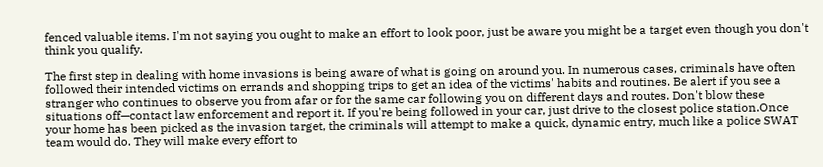fenced valuable items. I'm not saying you ought to make an effort to look poor, just be aware you might be a target even though you don't think you qualify.

The first step in dealing with home invasions is being aware of what is going on around you. In numerous cases, criminals have often followed their intended victims on errands and shopping trips to get an idea of the victims' habits and routines. Be alert if you see a stranger who continues to observe you from afar or for the same car following you on different days and routes. Don't blow these situations off—contact law enforcement and report it. If you're being followed in your car, just drive to the closest police station.Once your home has been picked as the invasion target, the criminals will attempt to make a quick, dynamic entry, much like a police SWAT team would do. They will make every effort to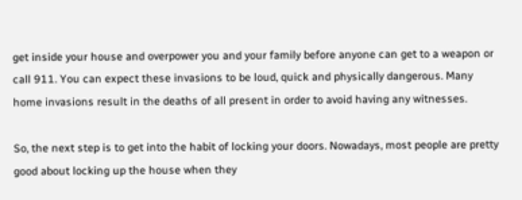get inside your house and overpower you and your family before anyone can get to a weapon or call 911. You can expect these invasions to be loud, quick and physically dangerous. Many home invasions result in the deaths of all present in order to avoid having any witnesses.

So, the next step is to get into the habit of locking your doors. Nowadays, most people are pretty good about locking up the house when they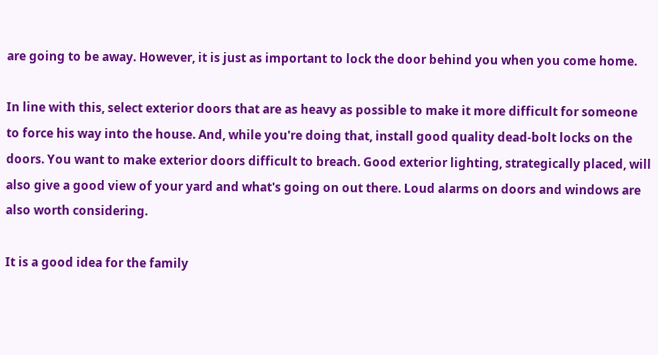are going to be away. However, it is just as important to lock the door behind you when you come home.

In line with this, select exterior doors that are as heavy as possible to make it more difficult for someone to force his way into the house. And, while you're doing that, install good quality dead-bolt locks on the doors. You want to make exterior doors difficult to breach. Good exterior lighting, strategically placed, will also give a good view of your yard and what's going on out there. Loud alarms on doors and windows are also worth considering.

It is a good idea for the family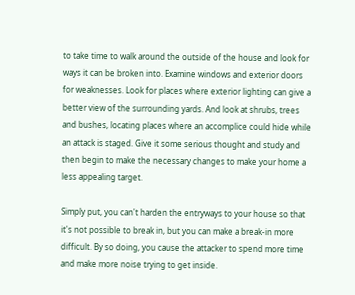to take time to walk around the outside of the house and look for ways it can be broken into. Examine windows and exterior doors for weaknesses. Look for places where exterior lighting can give a better view of the surrounding yards. And look at shrubs, trees and bushes, locating places where an accomplice could hide while an attack is staged. Give it some serious thought and study and then begin to make the necessary changes to make your home a less appealing target.

Simply put, you can't harden the entryways to your house so that it's not possible to break in, but you can make a break-in more difficult. By so doing, you cause the attacker to spend more time and make more noise trying to get inside.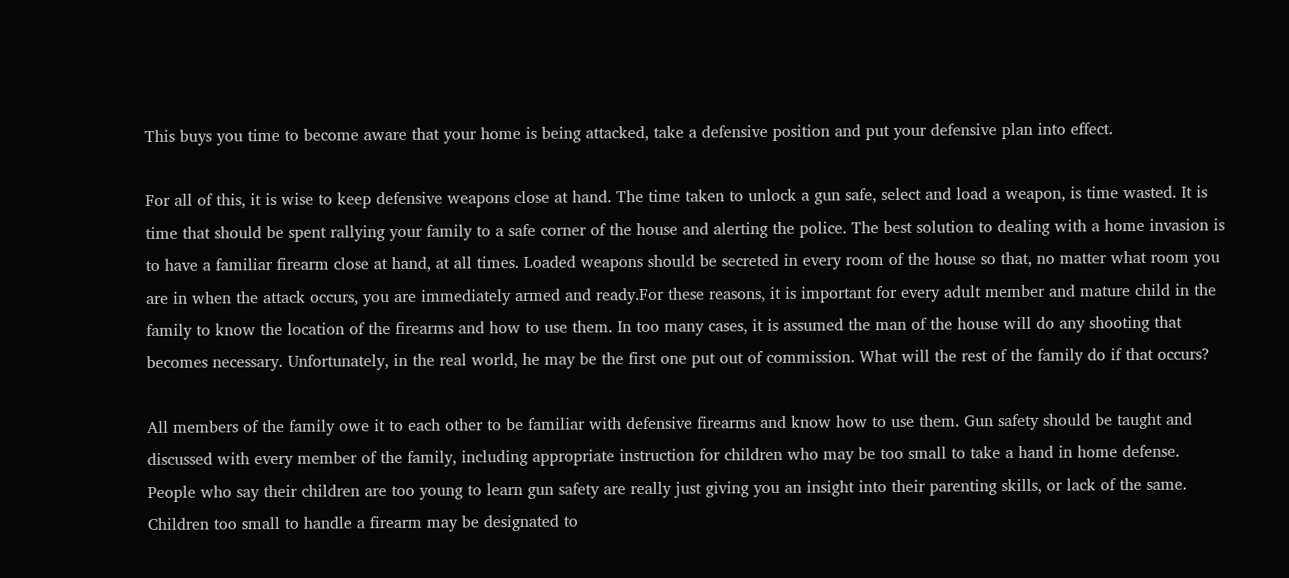This buys you time to become aware that your home is being attacked, take a defensive position and put your defensive plan into effect.

For all of this, it is wise to keep defensive weapons close at hand. The time taken to unlock a gun safe, select and load a weapon, is time wasted. It is time that should be spent rallying your family to a safe corner of the house and alerting the police. The best solution to dealing with a home invasion is to have a familiar firearm close at hand, at all times. Loaded weapons should be secreted in every room of the house so that, no matter what room you are in when the attack occurs, you are immediately armed and ready.For these reasons, it is important for every adult member and mature child in the family to know the location of the firearms and how to use them. In too many cases, it is assumed the man of the house will do any shooting that becomes necessary. Unfortunately, in the real world, he may be the first one put out of commission. What will the rest of the family do if that occurs?

All members of the family owe it to each other to be familiar with defensive firearms and know how to use them. Gun safety should be taught and discussed with every member of the family, including appropriate instruction for children who may be too small to take a hand in home defense. People who say their children are too young to learn gun safety are really just giving you an insight into their parenting skills, or lack of the same. Children too small to handle a firearm may be designated to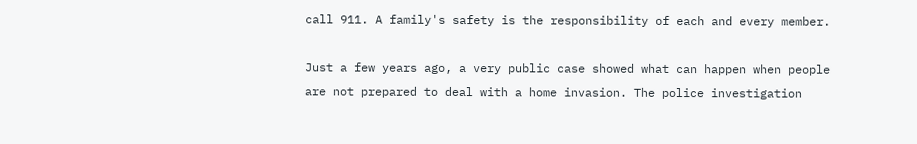call 911. A family's safety is the responsibility of each and every member.

Just a few years ago, a very public case showed what can happen when people are not prepared to deal with a home invasion. The police investigation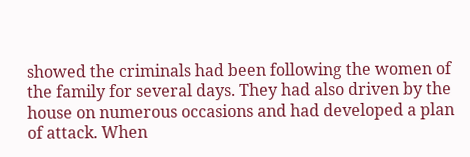showed the criminals had been following the women of the family for several days. They had also driven by the house on numerous occasions and had developed a plan of attack. When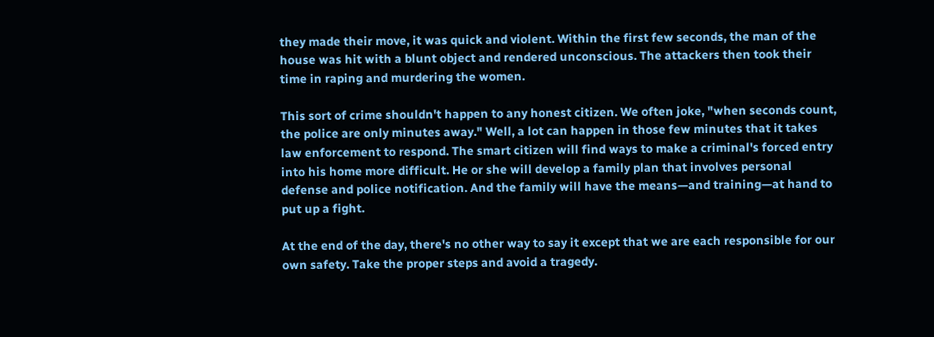they made their move, it was quick and violent. Within the first few seconds, the man of the house was hit with a blunt object and rendered unconscious. The attackers then took their time in raping and murdering the women.

This sort of crime shouldn't happen to any honest citizen. We often joke, "when seconds count, the police are only minutes away." Well, a lot can happen in those few minutes that it takes law enforcement to respond. The smart citizen will find ways to make a criminal's forced entry into his home more difficult. He or she will develop a family plan that involves personal defense and police notification. And the family will have the means—and training—at hand to put up a fight.

At the end of the day, there's no other way to say it except that we are each responsible for our own safety. Take the proper steps and avoid a tragedy.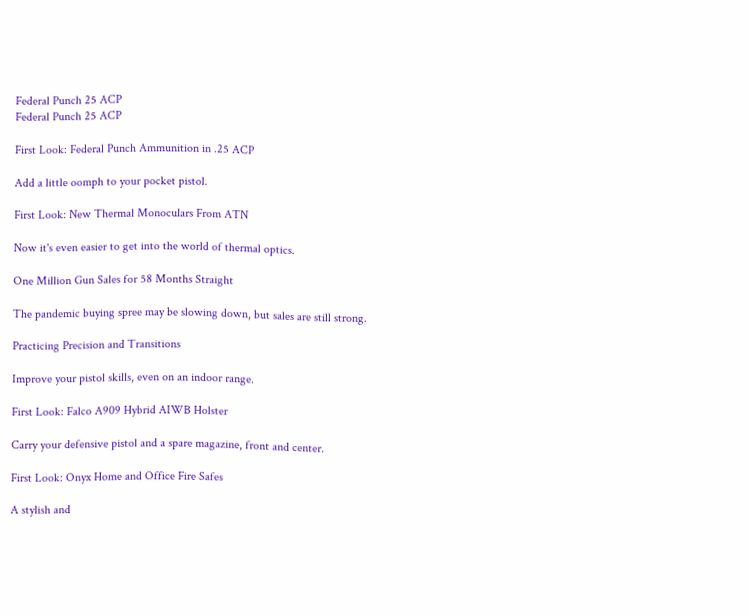Federal Punch 25 ACP
Federal Punch 25 ACP

First Look: Federal Punch Ammunition in .25 ACP

Add a little oomph to your pocket pistol.

First Look: New Thermal Monoculars From ATN

Now it's even easier to get into the world of thermal optics.

One Million Gun Sales for 58 Months Straight

The pandemic buying spree may be slowing down, but sales are still strong.

Practicing Precision and Transitions

Improve your pistol skills, even on an indoor range.

First Look: Falco A909 Hybrid AIWB Holster

Carry your defensive pistol and a spare magazine, front and center.

First Look: Onyx Home and Office Fire Safes

A stylish and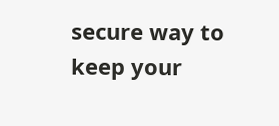secure way to keep your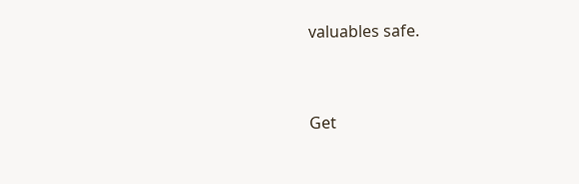valuables safe.


Get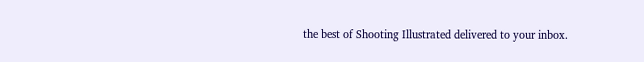the best of Shooting Illustrated delivered to your inbox.